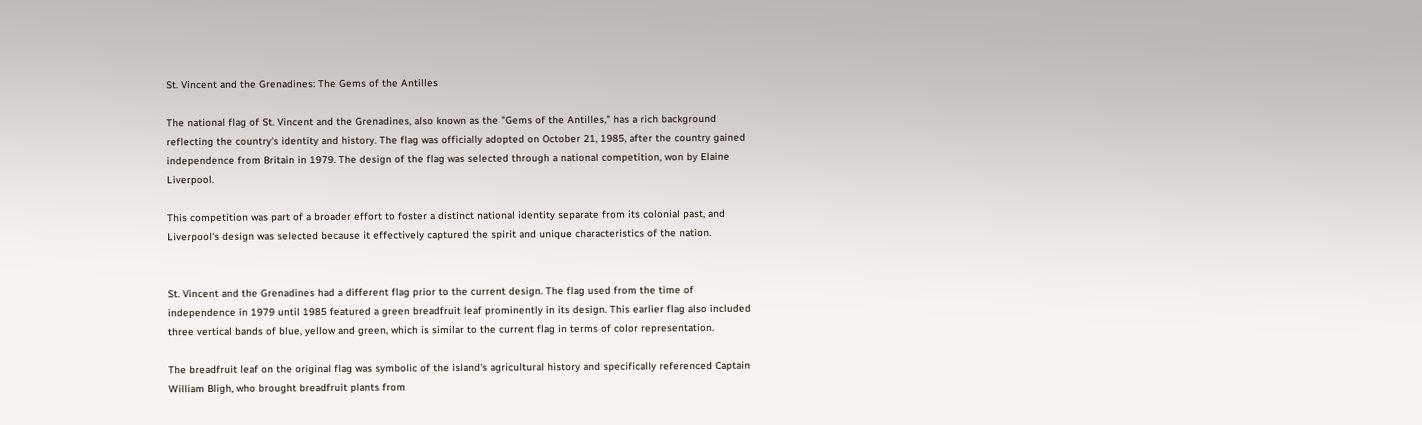St. Vincent and the Grenadines: The Gems of the Antilles

The national flag of St. Vincent and the Grenadines, also known as the "Gems of the Antilles," has a rich background reflecting the country's identity and history. The flag was officially adopted on October 21, 1985, after the country gained independence from Britain in 1979. The design of the flag was selected through a national competition, won by Elaine Liverpool.

This competition was part of a broader effort to foster a distinct national identity separate from its colonial past, and Liverpool's design was selected because it effectively captured the spirit and unique characteristics of the nation.


St. Vincent and the Grenadines had a different flag prior to the current design. The flag used from the time of independence in 1979 until 1985 featured a green breadfruit leaf prominently in its design. This earlier flag also included three vertical bands of blue, yellow and green, which is similar to the current flag in terms of color representation.

The breadfruit leaf on the original flag was symbolic of the island's agricultural history and specifically referenced Captain William Bligh, who brought breadfruit plants from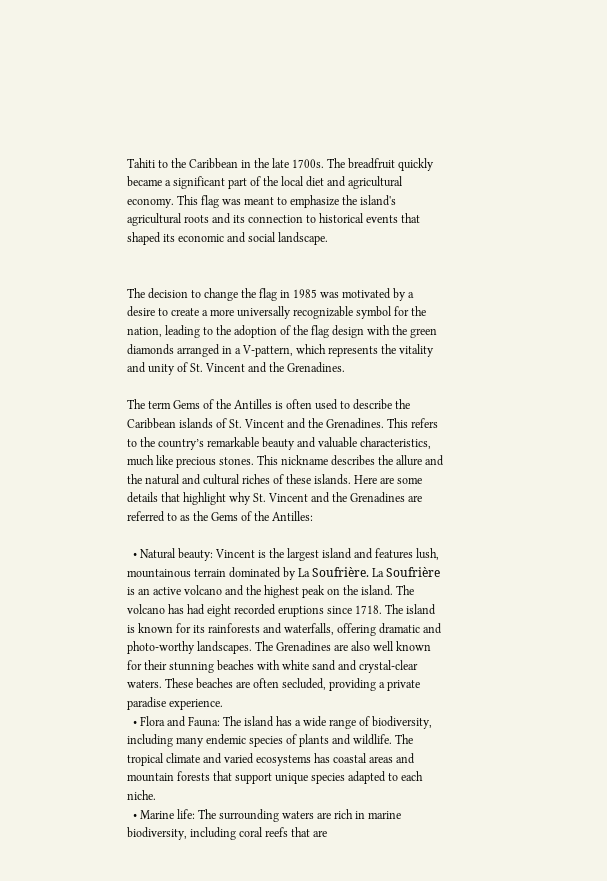Tahiti to the Caribbean in the late 1700s. The breadfruit quickly became a significant part of the local diet and agricultural economy. This flag was meant to emphasize the island's agricultural roots and its connection to historical events that shaped its economic and social landscape.


The decision to change the flag in 1985 was motivated by a desire to create a more universally recognizable symbol for the nation, leading to the adoption of the flag design with the green diamonds arranged in a V-pattern, which represents the vitality and unity of St. Vincent and the Grenadines.

The term Gems of the Antilles is often used to describe the Caribbean islands of St. Vincent and the Grenadines. This refers to the country’s remarkable beauty and valuable characteristics, much like precious stones. This nickname describes the allure and the natural and cultural riches of these islands. Here are some details that highlight why St. Vincent and the Grenadines are referred to as the Gems of the Antilles:

  • Natural beauty: Vincent is the largest island and features lush, mountainous terrain dominated by La Soufrière. La Soufrière is an active volcano and the highest peak on the island. The volcano has had eight recorded eruptions since 1718. The island is known for its rainforests and waterfalls, offering dramatic and photo-worthy landscapes. The Grenadines are also well known for their stunning beaches with white sand and crystal-clear waters. These beaches are often secluded, providing a private paradise experience.
  • Flora and Fauna: The island has a wide range of biodiversity, including many endemic species of plants and wildlife. The tropical climate and varied ecosystems has coastal areas and mountain forests that support unique species adapted to each niche.
  • Marine life: The surrounding waters are rich in marine biodiversity, including coral reefs that are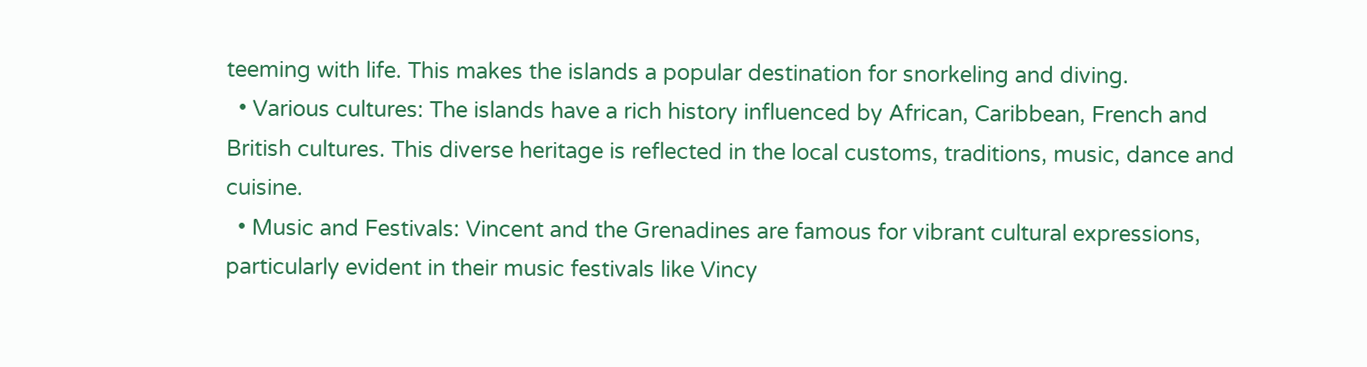teeming with life. This makes the islands a popular destination for snorkeling and diving.
  • Various cultures: The islands have a rich history influenced by African, Caribbean, French and British cultures. This diverse heritage is reflected in the local customs, traditions, music, dance and cuisine.
  • Music and Festivals: Vincent and the Grenadines are famous for vibrant cultural expressions, particularly evident in their music festivals like Vincy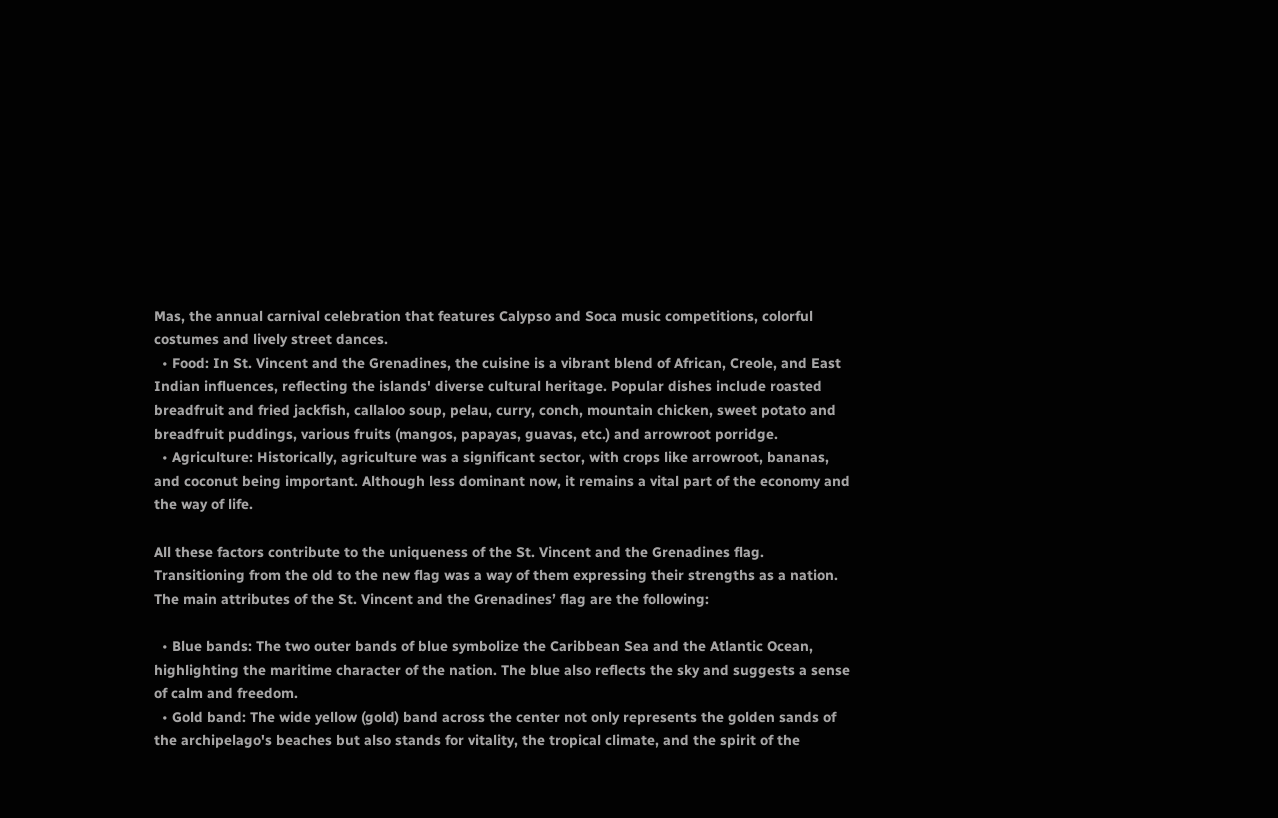Mas, the annual carnival celebration that features Calypso and Soca music competitions, colorful costumes and lively street dances.
  • Food: In St. Vincent and the Grenadines, the cuisine is a vibrant blend of African, Creole, and East Indian influences, reflecting the islands' diverse cultural heritage. Popular dishes include roasted breadfruit and fried jackfish, callaloo soup, pelau, curry, conch, mountain chicken, sweet potato and breadfruit puddings, various fruits (mangos, papayas, guavas, etc.) and arrowroot porridge.
  • Agriculture: Historically, agriculture was a significant sector, with crops like arrowroot, bananas, and coconut being important. Although less dominant now, it remains a vital part of the economy and the way of life.

All these factors contribute to the uniqueness of the St. Vincent and the Grenadines flag. Transitioning from the old to the new flag was a way of them expressing their strengths as a nation. The main attributes of the St. Vincent and the Grenadines’ flag are the following:

  • Blue bands: The two outer bands of blue symbolize the Caribbean Sea and the Atlantic Ocean, highlighting the maritime character of the nation. The blue also reflects the sky and suggests a sense of calm and freedom.
  • Gold band: The wide yellow (gold) band across the center not only represents the golden sands of the archipelago's beaches but also stands for vitality, the tropical climate, and the spirit of the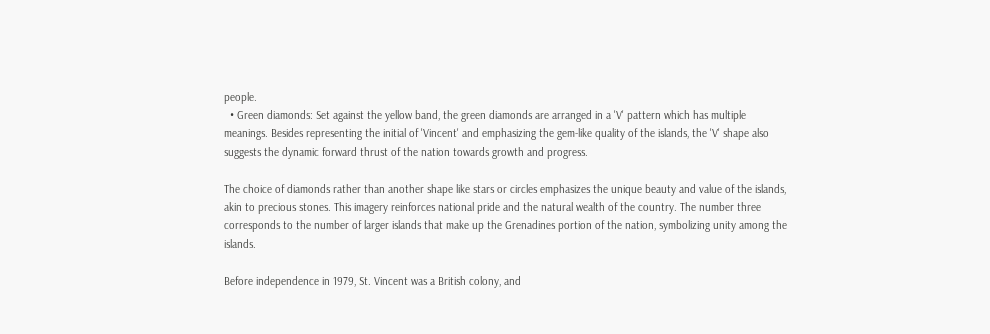people.
  • Green diamonds: Set against the yellow band, the green diamonds are arranged in a 'V' pattern which has multiple meanings. Besides representing the initial of 'Vincent' and emphasizing the gem-like quality of the islands, the 'V' shape also suggests the dynamic forward thrust of the nation towards growth and progress.

The choice of diamonds rather than another shape like stars or circles emphasizes the unique beauty and value of the islands, akin to precious stones. This imagery reinforces national pride and the natural wealth of the country. The number three corresponds to the number of larger islands that make up the Grenadines portion of the nation, symbolizing unity among the islands.

Before independence in 1979, St. Vincent was a British colony, and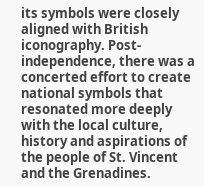its symbols were closely aligned with British iconography. Post-independence, there was a concerted effort to create national symbols that resonated more deeply with the local culture, history and aspirations of the people of St. Vincent and the Grenadines.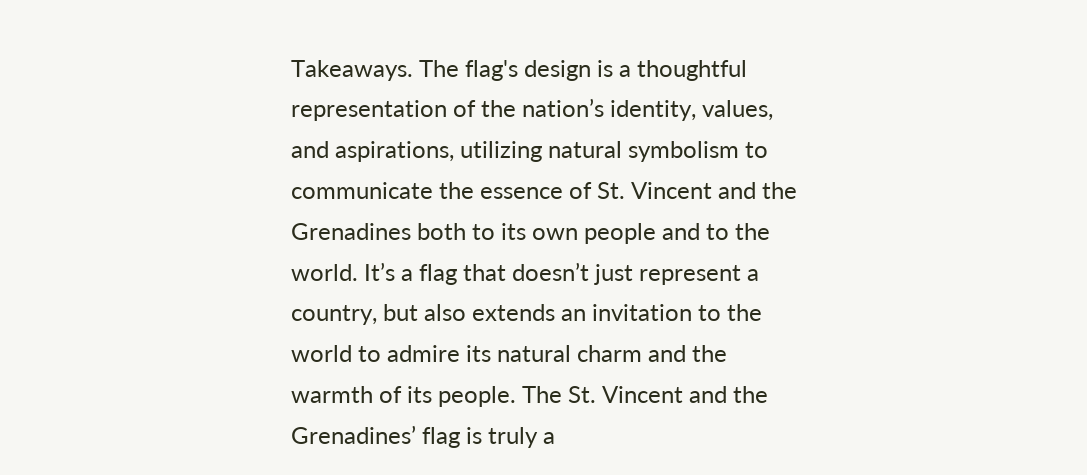Takeaways. The flag's design is a thoughtful representation of the nation’s identity, values, and aspirations, utilizing natural symbolism to communicate the essence of St. Vincent and the Grenadines both to its own people and to the world. It’s a flag that doesn’t just represent a country, but also extends an invitation to the world to admire its natural charm and the warmth of its people. The St. Vincent and the Grenadines’ flag is truly a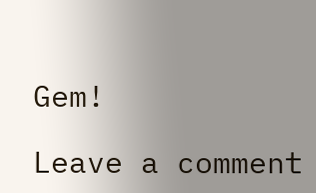Gem!

Leave a comment